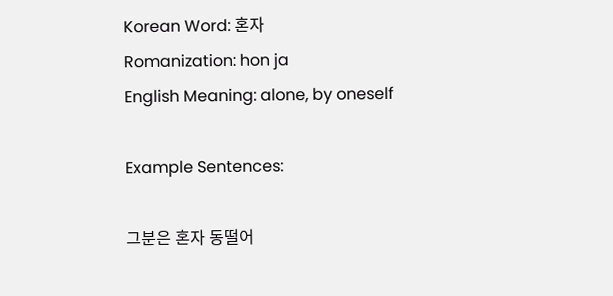Korean Word: 혼자
Romanization: hon ja
English Meaning: alone, by oneself

Example Sentences:

그분은 혼자 동떨어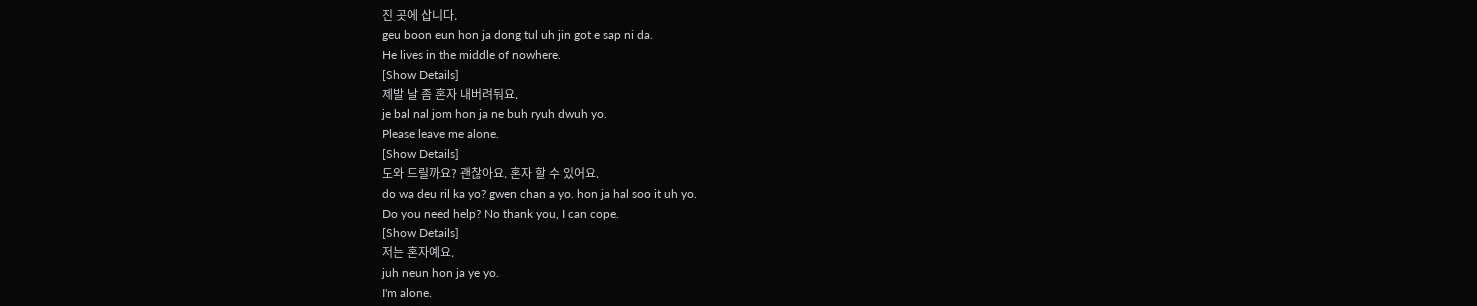진 곳에 삽니다.
geu boon eun hon ja dong tul uh jin got e sap ni da.
He lives in the middle of nowhere.
[Show Details]
제발 날 좀 혼자 내버려둬요.
je bal nal jom hon ja ne buh ryuh dwuh yo.
Please leave me alone.
[Show Details]
도와 드릴까요? 괜찮아요. 혼자 할 수 있어요.
do wa deu ril ka yo? gwen chan a yo. hon ja hal soo it uh yo.
Do you need help? No thank you, I can cope.
[Show Details]
저는 혼자예요.
juh neun hon ja ye yo.
I'm alone.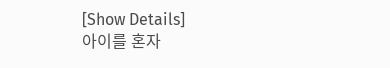[Show Details]
아이를 혼자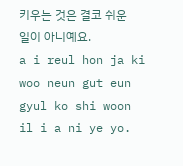키우는 것은 결코 쉬운 일이 아니예요.
a i reul hon ja ki woo neun gut eun gyul ko shi woon il i a ni ye yo.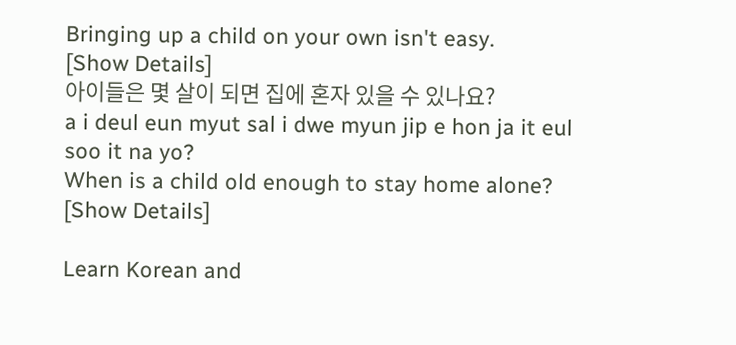Bringing up a child on your own isn't easy.
[Show Details]
아이들은 몇 살이 되면 집에 혼자 있을 수 있나요?
a i deul eun myut sal i dwe myun jip e hon ja it eul soo it na yo?
When is a child old enough to stay home alone?
[Show Details]

Learn Korean and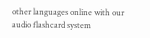other languages online with our audio flashcard system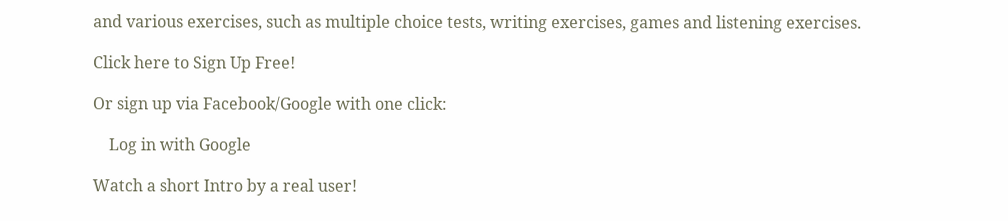and various exercises, such as multiple choice tests, writing exercises, games and listening exercises.

Click here to Sign Up Free!

Or sign up via Facebook/Google with one click:

    Log in with Google

Watch a short Intro by a real user!